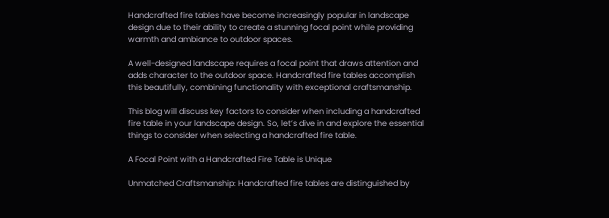Handcrafted fire tables have become increasingly popular in landscape design due to their ability to create a stunning focal point while providing warmth and ambiance to outdoor spaces.

A well-designed landscape requires a focal point that draws attention and adds character to the outdoor space. Handcrafted fire tables accomplish this beautifully, combining functionality with exceptional craftsmanship.

This blog will discuss key factors to consider when including a handcrafted fire table in your landscape design. So, let’s dive in and explore the essential things to consider when selecting a handcrafted fire table.

A Focal Point with a Handcrafted Fire Table is Unique

Unmatched Craftsmanship: Handcrafted fire tables are distinguished by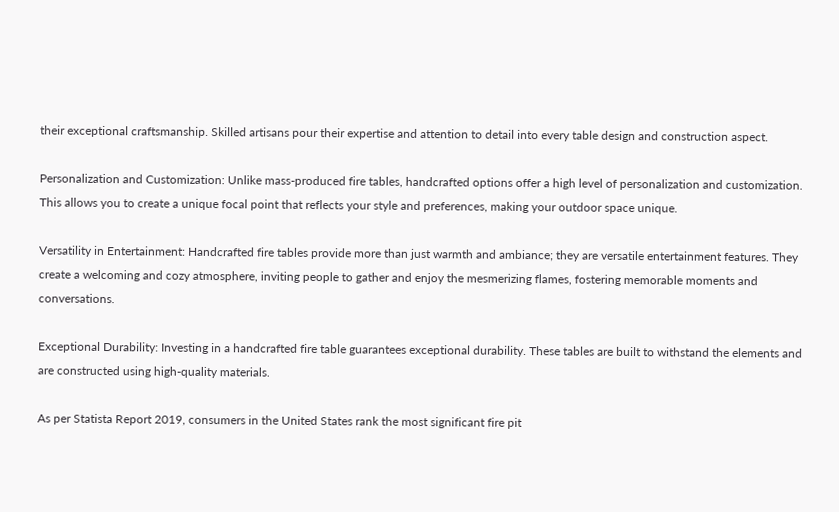their exceptional craftsmanship. Skilled artisans pour their expertise and attention to detail into every table design and construction aspect.

Personalization and Customization: Unlike mass-produced fire tables, handcrafted options offer a high level of personalization and customization. This allows you to create a unique focal point that reflects your style and preferences, making your outdoor space unique.

Versatility in Entertainment: Handcrafted fire tables provide more than just warmth and ambiance; they are versatile entertainment features. They create a welcoming and cozy atmosphere, inviting people to gather and enjoy the mesmerizing flames, fostering memorable moments and conversations.

Exceptional Durability: Investing in a handcrafted fire table guarantees exceptional durability. These tables are built to withstand the elements and are constructed using high-quality materials.

As per Statista Report 2019, consumers in the United States rank the most significant fire pit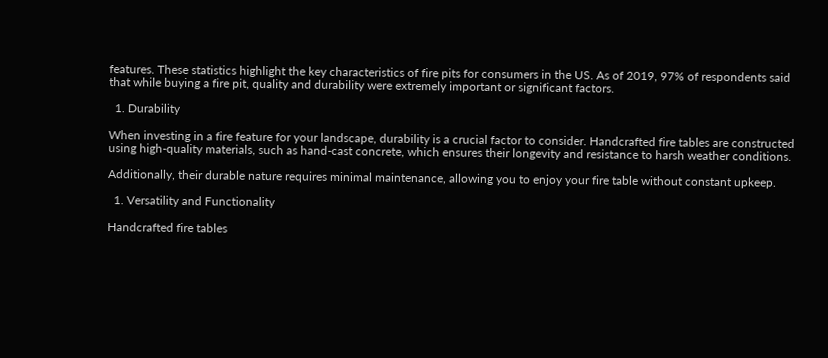features. These statistics highlight the key characteristics of fire pits for consumers in the US. As of 2019, 97% of respondents said that while buying a fire pit, quality and durability were extremely important or significant factors.

  1. Durability

When investing in a fire feature for your landscape, durability is a crucial factor to consider. Handcrafted fire tables are constructed using high-quality materials, such as hand-cast concrete, which ensures their longevity and resistance to harsh weather conditions.

Additionally, their durable nature requires minimal maintenance, allowing you to enjoy your fire table without constant upkeep.

  1. Versatility and Functionality

Handcrafted fire tables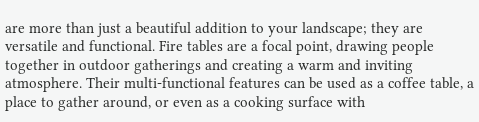are more than just a beautiful addition to your landscape; they are versatile and functional. Fire tables are a focal point, drawing people together in outdoor gatherings and creating a warm and inviting atmosphere. Their multi-functional features can be used as a coffee table, a place to gather around, or even as a cooking surface with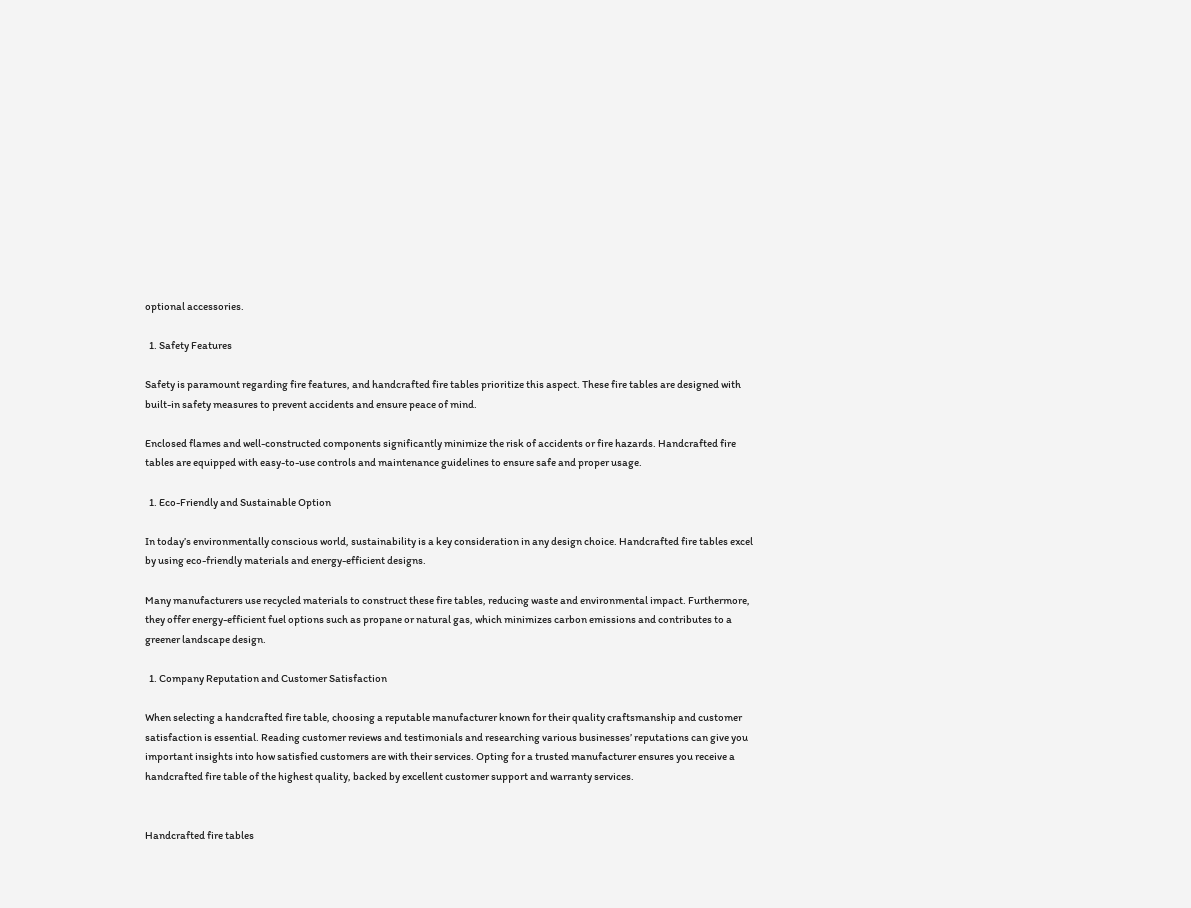optional accessories.

  1. Safety Features

Safety is paramount regarding fire features, and handcrafted fire tables prioritize this aspect. These fire tables are designed with built-in safety measures to prevent accidents and ensure peace of mind.

Enclosed flames and well-constructed components significantly minimize the risk of accidents or fire hazards. Handcrafted fire tables are equipped with easy-to-use controls and maintenance guidelines to ensure safe and proper usage.

  1. Eco-Friendly and Sustainable Option

In today’s environmentally conscious world, sustainability is a key consideration in any design choice. Handcrafted fire tables excel by using eco-friendly materials and energy-efficient designs.

Many manufacturers use recycled materials to construct these fire tables, reducing waste and environmental impact. Furthermore, they offer energy-efficient fuel options such as propane or natural gas, which minimizes carbon emissions and contributes to a greener landscape design.

  1. Company Reputation and Customer Satisfaction

When selecting a handcrafted fire table, choosing a reputable manufacturer known for their quality craftsmanship and customer satisfaction is essential. Reading customer reviews and testimonials and researching various businesses’ reputations can give you important insights into how satisfied customers are with their services. Opting for a trusted manufacturer ensures you receive a handcrafted fire table of the highest quality, backed by excellent customer support and warranty services.


Handcrafted fire tables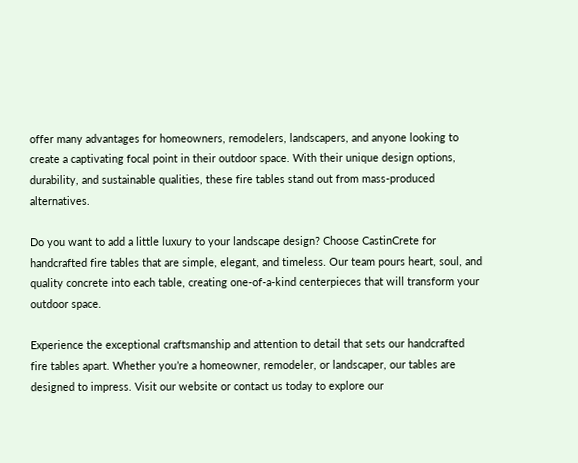offer many advantages for homeowners, remodelers, landscapers, and anyone looking to create a captivating focal point in their outdoor space. With their unique design options, durability, and sustainable qualities, these fire tables stand out from mass-produced alternatives.

Do you want to add a little luxury to your landscape design? Choose CastinCrete for handcrafted fire tables that are simple, elegant, and timeless. Our team pours heart, soul, and quality concrete into each table, creating one-of-a-kind centerpieces that will transform your outdoor space.

Experience the exceptional craftsmanship and attention to detail that sets our handcrafted fire tables apart. Whether you’re a homeowner, remodeler, or landscaper, our tables are designed to impress. Visit our website or contact us today to explore our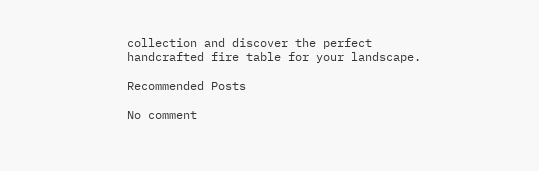collection and discover the perfect handcrafted fire table for your landscape.

Recommended Posts

No comment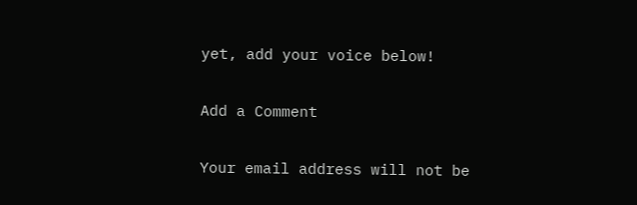yet, add your voice below!

Add a Comment

Your email address will not be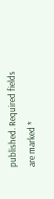published. Required fields are marked *